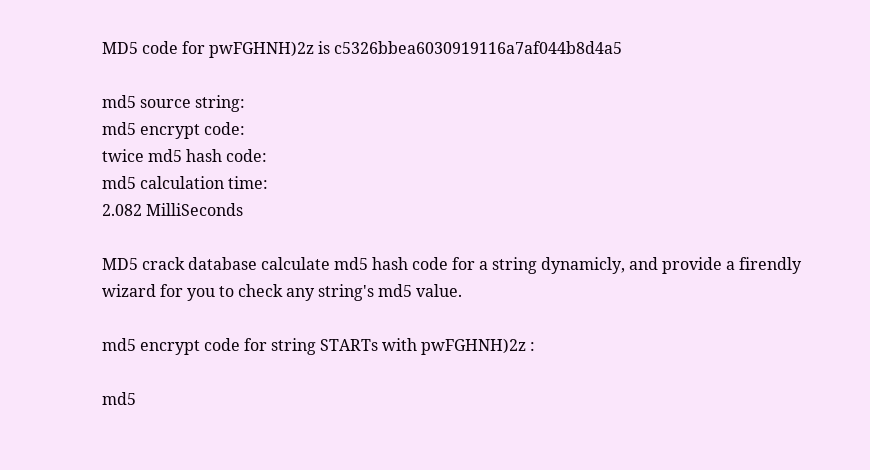MD5 code for pwFGHNH)2z is c5326bbea6030919116a7af044b8d4a5

md5 source string:
md5 encrypt code:
twice md5 hash code:
md5 calculation time:
2.082 MilliSeconds

MD5 crack database calculate md5 hash code for a string dynamicly, and provide a firendly wizard for you to check any string's md5 value.

md5 encrypt code for string STARTs with pwFGHNH)2z :

md5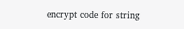encrypt code for string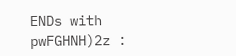ENDs with pwFGHNH)2z :